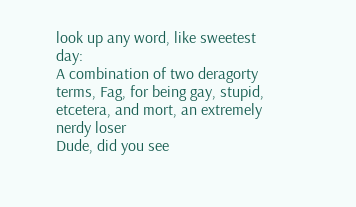look up any word, like sweetest day:
A combination of two deragorty terms, Fag, for being gay, stupid, etcetera, and mort, an extremely nerdy loser
Dude, did you see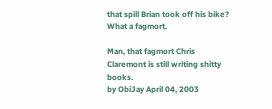that spill Brian took off his bike? What a fagmort.

Man, that fagmort Chris Claremont is still writing shitty books.
by ObiJay April 04, 2003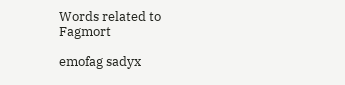Words related to Fagmort

emofag sadyx